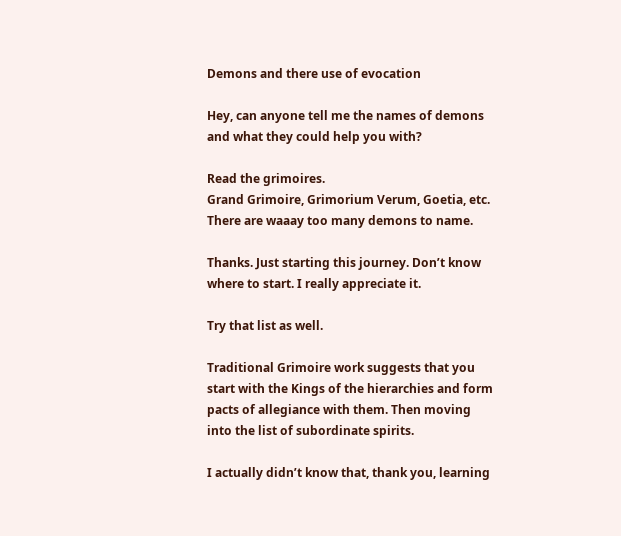Demons and there use of evocation

Hey, can anyone tell me the names of demons and what they could help you with?

Read the grimoires.
Grand Grimoire, Grimorium Verum, Goetia, etc.
There are waaay too many demons to name.

Thanks. Just starting this journey. Don’t know where to start. I really appreciate it.

Try that list as well.

Traditional Grimoire work suggests that you start with the Kings of the hierarchies and form pacts of allegiance with them. Then moving into the list of subordinate spirits.

I actually didn’t know that, thank you, learning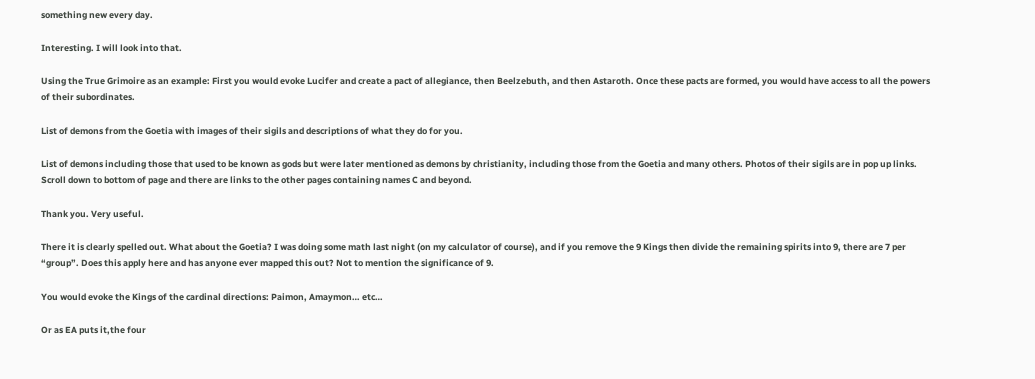something new every day.

Interesting. I will look into that.

Using the True Grimoire as an example: First you would evoke Lucifer and create a pact of allegiance, then Beelzebuth, and then Astaroth. Once these pacts are formed, you would have access to all the powers of their subordinates.

List of demons from the Goetia with images of their sigils and descriptions of what they do for you.

List of demons including those that used to be known as gods but were later mentioned as demons by christianity, including those from the Goetia and many others. Photos of their sigils are in pop up links. Scroll down to bottom of page and there are links to the other pages containing names C and beyond.

Thank you. Very useful.

There it is clearly spelled out. What about the Goetia? I was doing some math last night (on my calculator of course), and if you remove the 9 Kings then divide the remaining spirits into 9, there are 7 per “group”. Does this apply here and has anyone ever mapped this out? Not to mention the significance of 9.

You would evoke the Kings of the cardinal directions: Paimon, Amaymon… etc…

Or as EA puts it,the four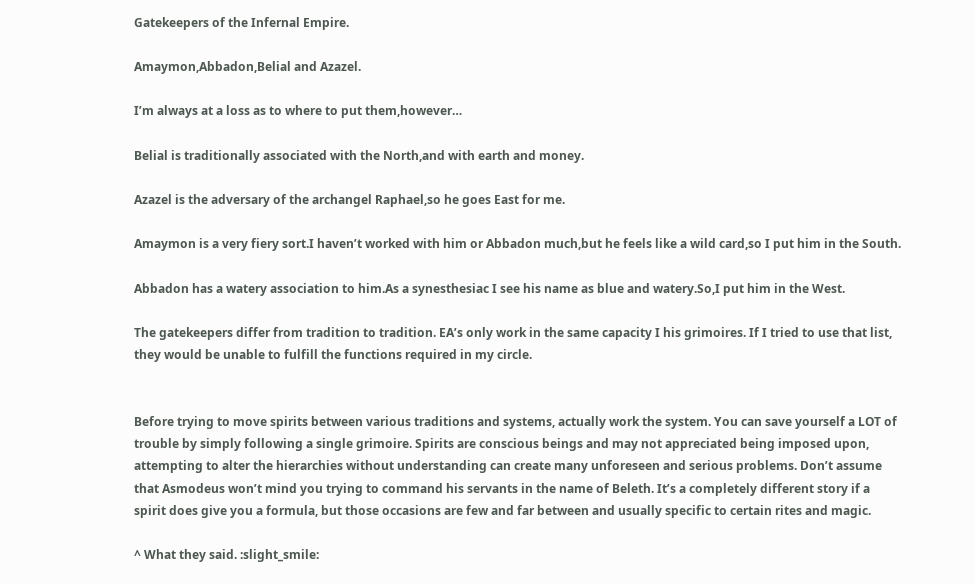Gatekeepers of the Infernal Empire.

Amaymon,Abbadon,Belial and Azazel.

I’m always at a loss as to where to put them,however…

Belial is traditionally associated with the North,and with earth and money.

Azazel is the adversary of the archangel Raphael,so he goes East for me.

Amaymon is a very fiery sort.I haven’t worked with him or Abbadon much,but he feels like a wild card,so I put him in the South.

Abbadon has a watery association to him.As a synesthesiac I see his name as blue and watery.So,I put him in the West.

The gatekeepers differ from tradition to tradition. EA’s only work in the same capacity I his grimoires. If I tried to use that list, they would be unable to fulfill the functions required in my circle.


Before trying to move spirits between various traditions and systems, actually work the system. You can save yourself a LOT of trouble by simply following a single grimoire. Spirits are conscious beings and may not appreciated being imposed upon, attempting to alter the hierarchies without understanding can create many unforeseen and serious problems. Don’t assume that Asmodeus won’t mind you trying to command his servants in the name of Beleth. It’s a completely different story if a spirit does give you a formula, but those occasions are few and far between and usually specific to certain rites and magic.

^ What they said. :slight_smile: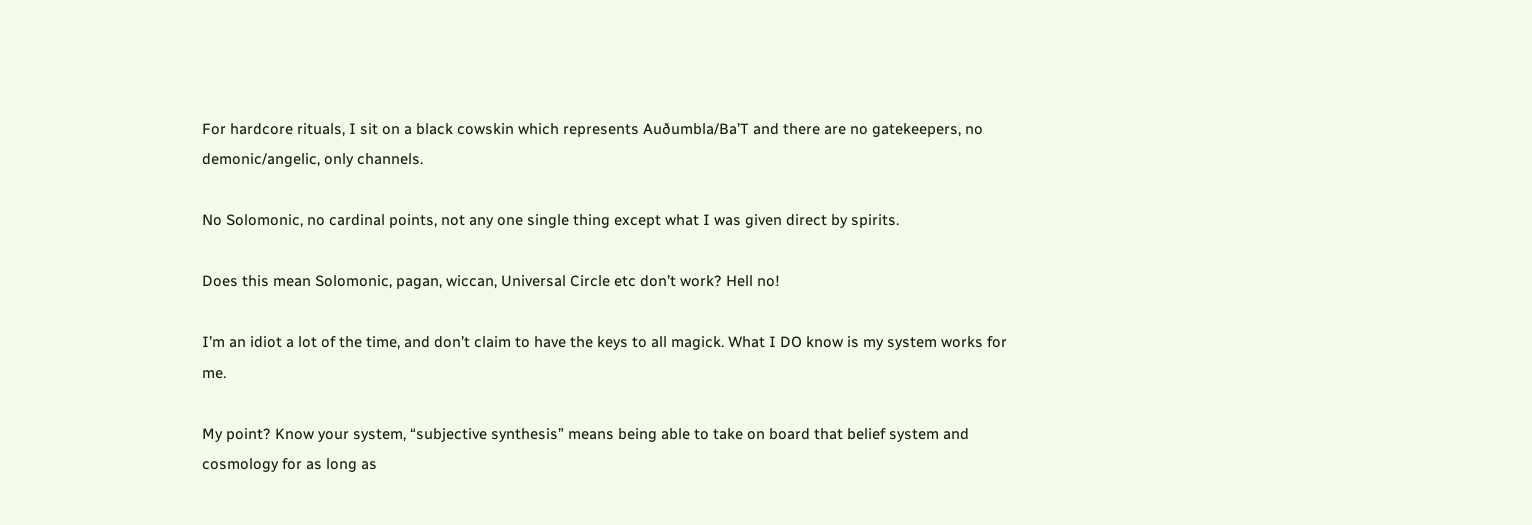For hardcore rituals, I sit on a black cowskin which represents Auðumbla/Ba’T and there are no gatekeepers, no demonic/angelic, only channels.

No Solomonic, no cardinal points, not any one single thing except what I was given direct by spirits.

Does this mean Solomonic, pagan, wiccan, Universal Circle etc don’t work? Hell no!

I’m an idiot a lot of the time, and don’t claim to have the keys to all magick. What I DO know is my system works for me.

My point? Know your system, “subjective synthesis” means being able to take on board that belief system and cosmology for as long as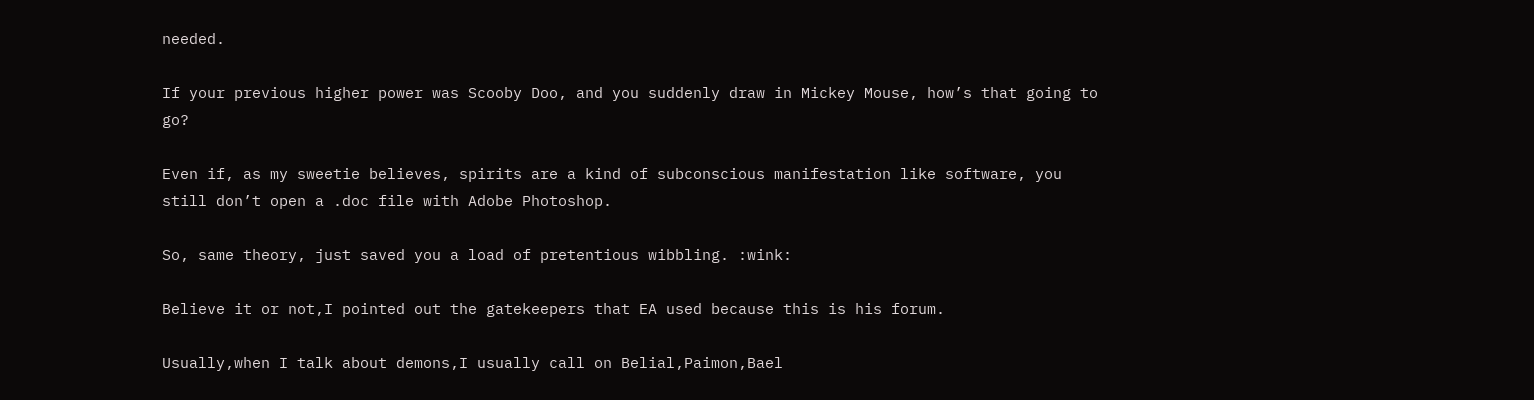needed.

If your previous higher power was Scooby Doo, and you suddenly draw in Mickey Mouse, how’s that going to go?

Even if, as my sweetie believes, spirits are a kind of subconscious manifestation like software, you still don’t open a .doc file with Adobe Photoshop.

So, same theory, just saved you a load of pretentious wibbling. :wink:

Believe it or not,I pointed out the gatekeepers that EA used because this is his forum.

Usually,when I talk about demons,I usually call on Belial,Paimon,Bael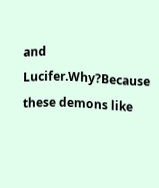and Lucifer.Why?Because these demons like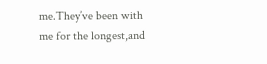me.They’ve been with me for the longest,and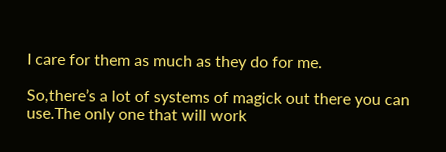I care for them as much as they do for me.

So,there’s a lot of systems of magick out there you can use.The only one that will work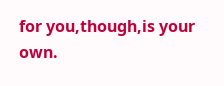for you,though,is your own.